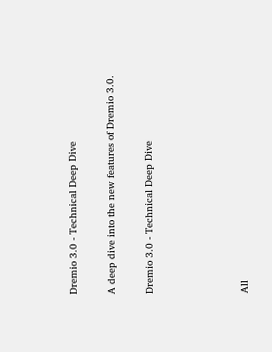Dremio 3.0 - Technical Deep Dive

A deep dive into the new features of Dremio 3.0.

Dremio 3.0 - Technical Deep Dive




All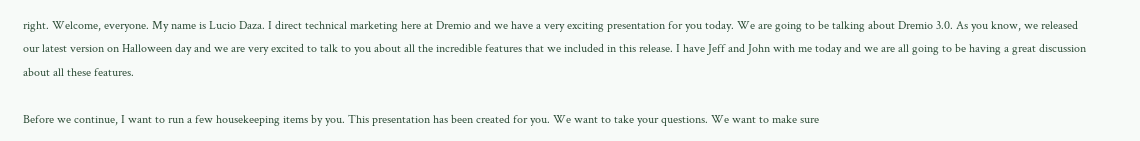right. Welcome, everyone. My name is Lucio Daza. I direct technical marketing here at Dremio and we have a very exciting presentation for you today. We are going to be talking about Dremio 3.0. As you know, we released our latest version on Halloween day and we are very excited to talk to you about all the incredible features that we included in this release. I have Jeff and John with me today and we are all going to be having a great discussion about all these features.

Before we continue, I want to run a few housekeeping items by you. This presentation has been created for you. We want to take your questions. We want to make sure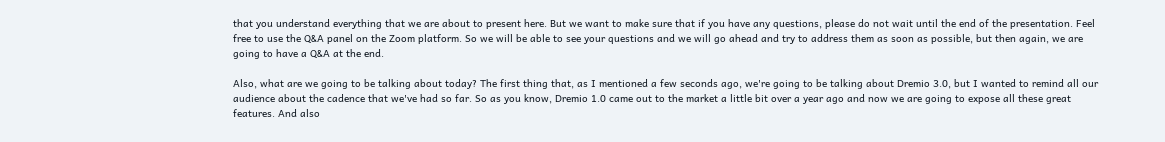that you understand everything that we are about to present here. But we want to make sure that if you have any questions, please do not wait until the end of the presentation. Feel free to use the Q&A panel on the Zoom platform. So we will be able to see your questions and we will go ahead and try to address them as soon as possible, but then again, we are going to have a Q&A at the end.

Also, what are we going to be talking about today? The first thing that, as I mentioned a few seconds ago, we're going to be talking about Dremio 3.0, but I wanted to remind all our audience about the cadence that we've had so far. So as you know, Dremio 1.0 came out to the market a little bit over a year ago and now we are going to expose all these great features. And also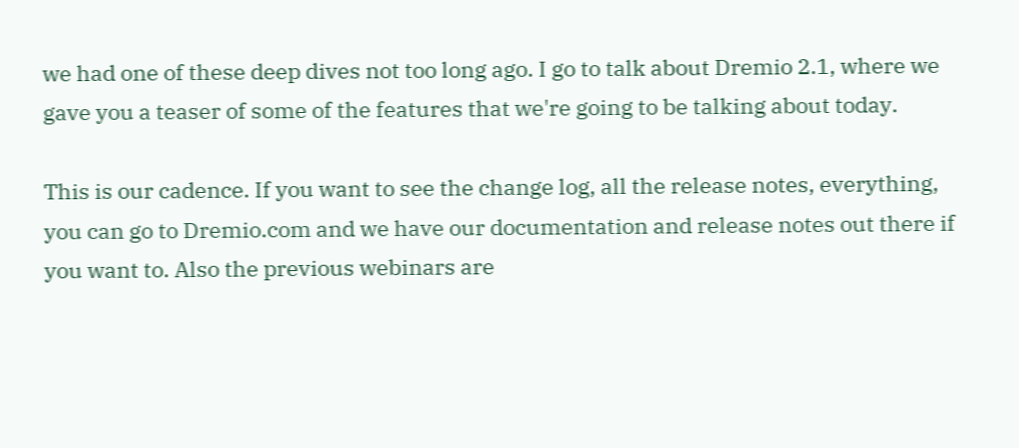we had one of these deep dives not too long ago. I go to talk about Dremio 2.1, where we gave you a teaser of some of the features that we're going to be talking about today.

This is our cadence. If you want to see the change log, all the release notes, everything, you can go to Dremio.com and we have our documentation and release notes out there if you want to. Also the previous webinars are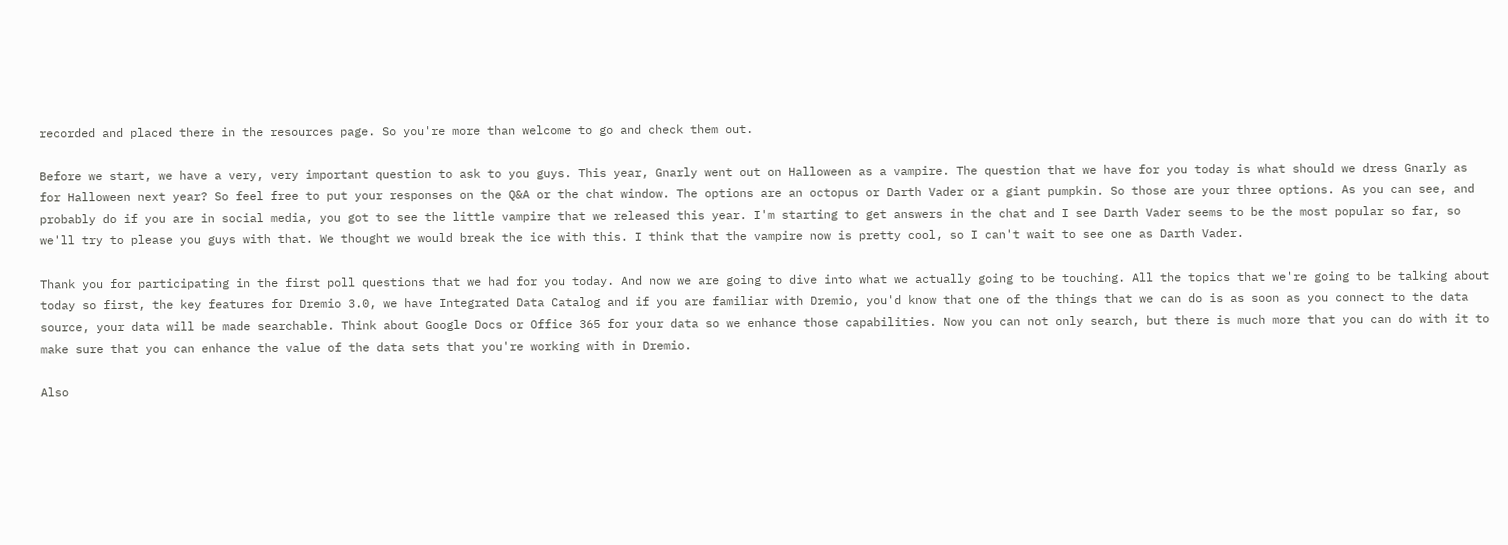recorded and placed there in the resources page. So you're more than welcome to go and check them out.

Before we start, we have a very, very important question to ask to you guys. This year, Gnarly went out on Halloween as a vampire. The question that we have for you today is what should we dress Gnarly as for Halloween next year? So feel free to put your responses on the Q&A or the chat window. The options are an octopus or Darth Vader or a giant pumpkin. So those are your three options. As you can see, and probably do if you are in social media, you got to see the little vampire that we released this year. I'm starting to get answers in the chat and I see Darth Vader seems to be the most popular so far, so we'll try to please you guys with that. We thought we would break the ice with this. I think that the vampire now is pretty cool, so I can't wait to see one as Darth Vader.

Thank you for participating in the first poll questions that we had for you today. And now we are going to dive into what we actually going to be touching. All the topics that we're going to be talking about today so first, the key features for Dremio 3.0, we have Integrated Data Catalog and if you are familiar with Dremio, you'd know that one of the things that we can do is as soon as you connect to the data source, your data will be made searchable. Think about Google Docs or Office 365 for your data so we enhance those capabilities. Now you can not only search, but there is much more that you can do with it to make sure that you can enhance the value of the data sets that you're working with in Dremio.

Also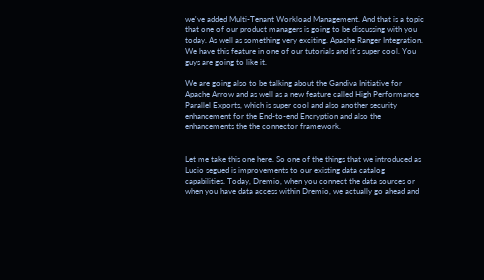we've added Multi-Tenant Workload Management. And that is a topic that one of our product managers is going to be discussing with you today. As well as something very exciting. Apache Ranger Integration. We have this feature in one of our tutorials and it's super cool. You guys are going to like it.

We are going also to be talking about the Gandiva Initiative for Apache Arrow and as well as a new feature called High Performance Parallel Exports, which is super cool and also another security enhancement for the End-to-end Encryption and also the enhancements the the connector framework.


Let me take this one here. So one of the things that we introduced as Lucio segued is improvements to our existing data catalog capabilities. Today, Dremio, when you connect the data sources or when you have data access within Dremio, we actually go ahead and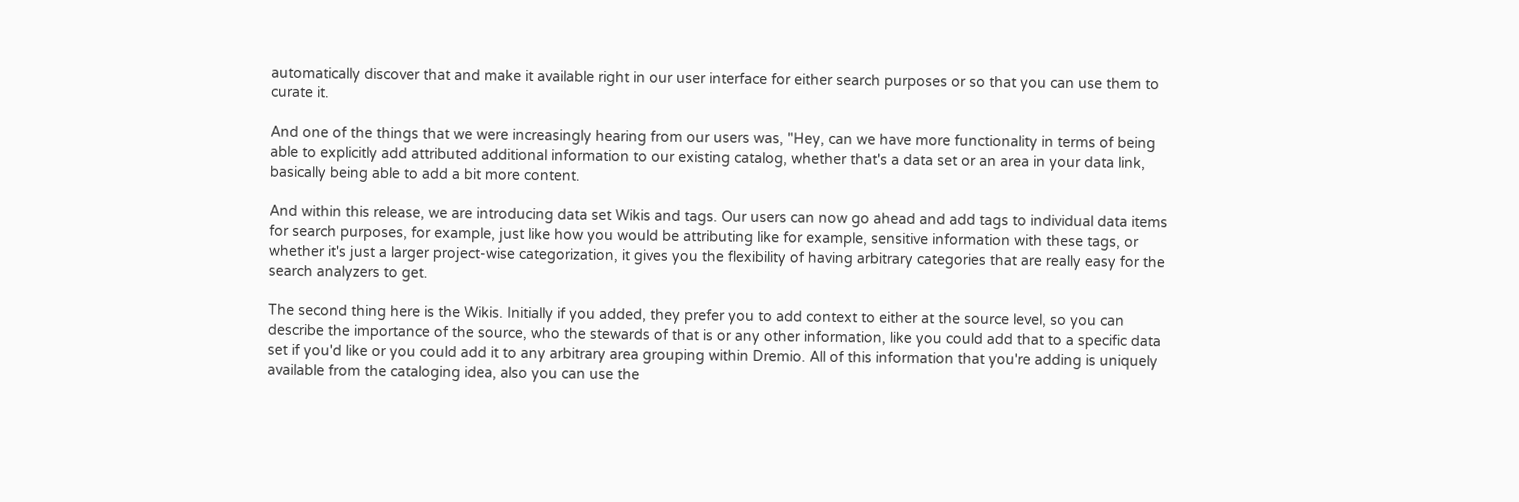automatically discover that and make it available right in our user interface for either search purposes or so that you can use them to curate it.

And one of the things that we were increasingly hearing from our users was, "Hey, can we have more functionality in terms of being able to explicitly add attributed additional information to our existing catalog, whether that's a data set or an area in your data link, basically being able to add a bit more content.

And within this release, we are introducing data set Wikis and tags. Our users can now go ahead and add tags to individual data items for search purposes, for example, just like how you would be attributing like for example, sensitive information with these tags, or whether it's just a larger project-wise categorization, it gives you the flexibility of having arbitrary categories that are really easy for the search analyzers to get.

The second thing here is the Wikis. Initially if you added, they prefer you to add context to either at the source level, so you can describe the importance of the source, who the stewards of that is or any other information, like you could add that to a specific data set if you'd like or you could add it to any arbitrary area grouping within Dremio. All of this information that you're adding is uniquely available from the cataloging idea, also you can use the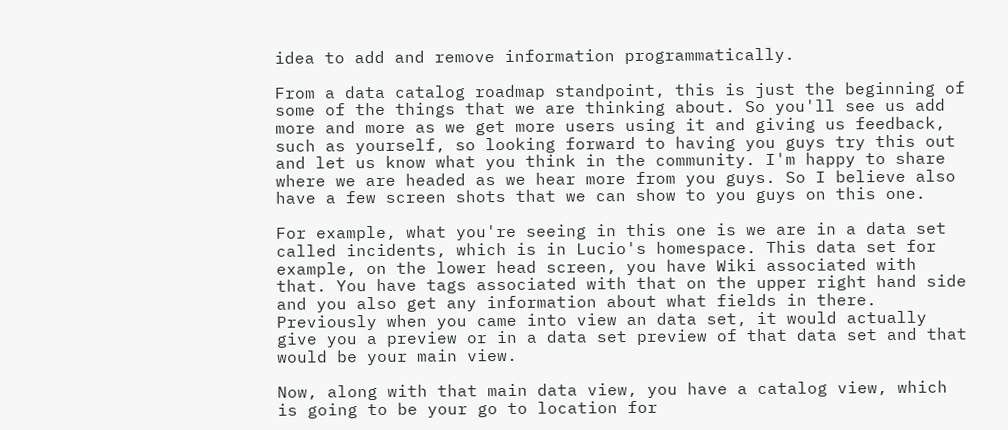idea to add and remove information programmatically.

From a data catalog roadmap standpoint, this is just the beginning of some of the things that we are thinking about. So you'll see us add more and more as we get more users using it and giving us feedback, such as yourself, so looking forward to having you guys try this out and let us know what you think in the community. I'm happy to share where we are headed as we hear more from you guys. So I believe also have a few screen shots that we can show to you guys on this one.

For example, what you're seeing in this one is we are in a data set called incidents, which is in Lucio's homespace. This data set for example, on the lower head screen, you have Wiki associated with that. You have tags associated with that on the upper right hand side and you also get any information about what fields in there. Previously when you came into view an data set, it would actually give you a preview or in a data set preview of that data set and that would be your main view.

Now, along with that main data view, you have a catalog view, which is going to be your go to location for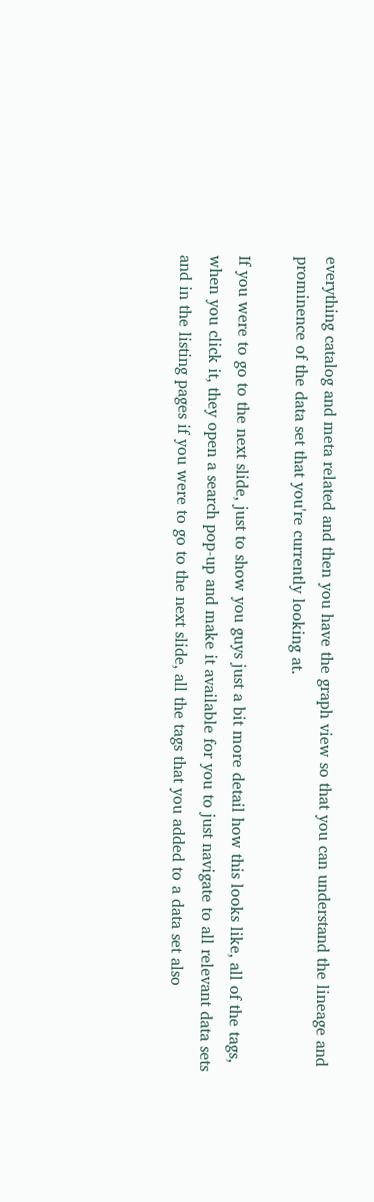everything catalog and meta related and then you have the graph view so that you can understand the lineage and prominence of the data set that you're currently looking at.

If you were to go to the next slide, just to show you guys just a bit more detail how this looks like, all of the tags, when you click it, they open a search pop-up and make it available for you to just navigate to all relevant data sets and in the listing pages if you were to go to the next slide, all the tags that you added to a data set also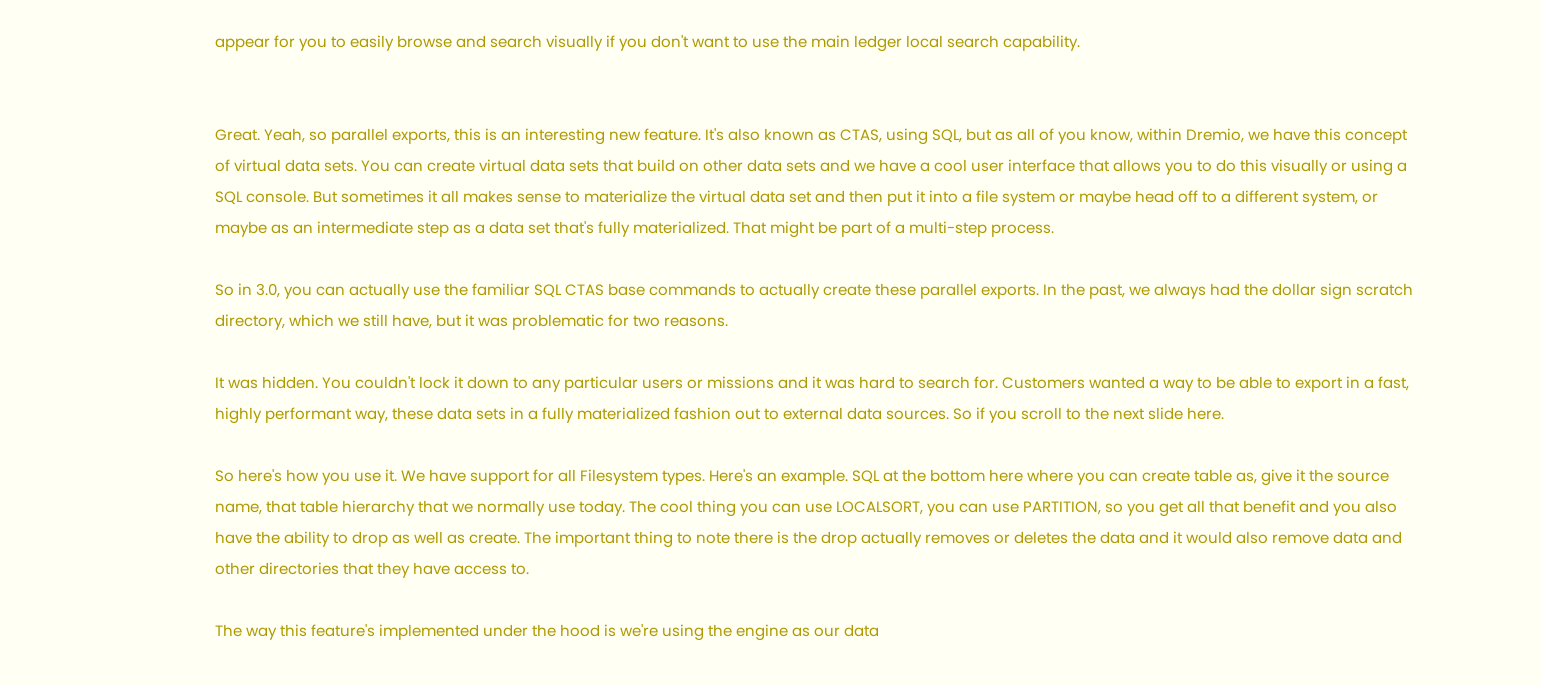appear for you to easily browse and search visually if you don't want to use the main ledger local search capability.


Great. Yeah, so parallel exports, this is an interesting new feature. It's also known as CTAS, using SQL, but as all of you know, within Dremio, we have this concept of virtual data sets. You can create virtual data sets that build on other data sets and we have a cool user interface that allows you to do this visually or using a SQL console. But sometimes it all makes sense to materialize the virtual data set and then put it into a file system or maybe head off to a different system, or maybe as an intermediate step as a data set that's fully materialized. That might be part of a multi-step process.

So in 3.0, you can actually use the familiar SQL CTAS base commands to actually create these parallel exports. In the past, we always had the dollar sign scratch directory, which we still have, but it was problematic for two reasons.

It was hidden. You couldn't lock it down to any particular users or missions and it was hard to search for. Customers wanted a way to be able to export in a fast, highly performant way, these data sets in a fully materialized fashion out to external data sources. So if you scroll to the next slide here.

So here's how you use it. We have support for all Filesystem types. Here's an example. SQL at the bottom here where you can create table as, give it the source name, that table hierarchy that we normally use today. The cool thing you can use LOCALSORT, you can use PARTITION, so you get all that benefit and you also have the ability to drop as well as create. The important thing to note there is the drop actually removes or deletes the data and it would also remove data and other directories that they have access to.

The way this feature's implemented under the hood is we're using the engine as our data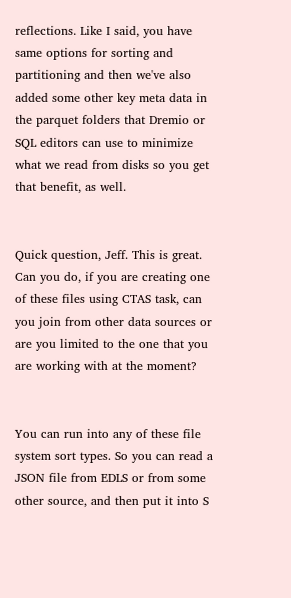reflections. Like I said, you have same options for sorting and partitioning and then we've also added some other key meta data in the parquet folders that Dremio or SQL editors can use to minimize what we read from disks so you get that benefit, as well.


Quick question, Jeff. This is great. Can you do, if you are creating one of these files using CTAS task, can you join from other data sources or are you limited to the one that you are working with at the moment?


You can run into any of these file system sort types. So you can read a JSON file from EDLS or from some other source, and then put it into S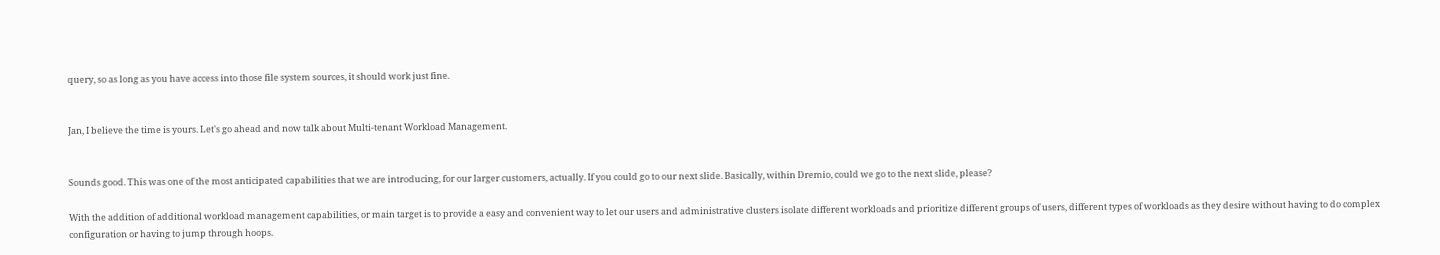query, so as long as you have access into those file system sources, it should work just fine.


Jan, I believe the time is yours. Let's go ahead and now talk about Multi-tenant Workload Management.


Sounds good. This was one of the most anticipated capabilities that we are introducing, for our larger customers, actually. If you could go to our next slide. Basically, within Dremio, could we go to the next slide, please?

With the addition of additional workload management capabilities, or main target is to provide a easy and convenient way to let our users and administrative clusters isolate different workloads and prioritize different groups of users, different types of workloads as they desire without having to do complex configuration or having to jump through hoops.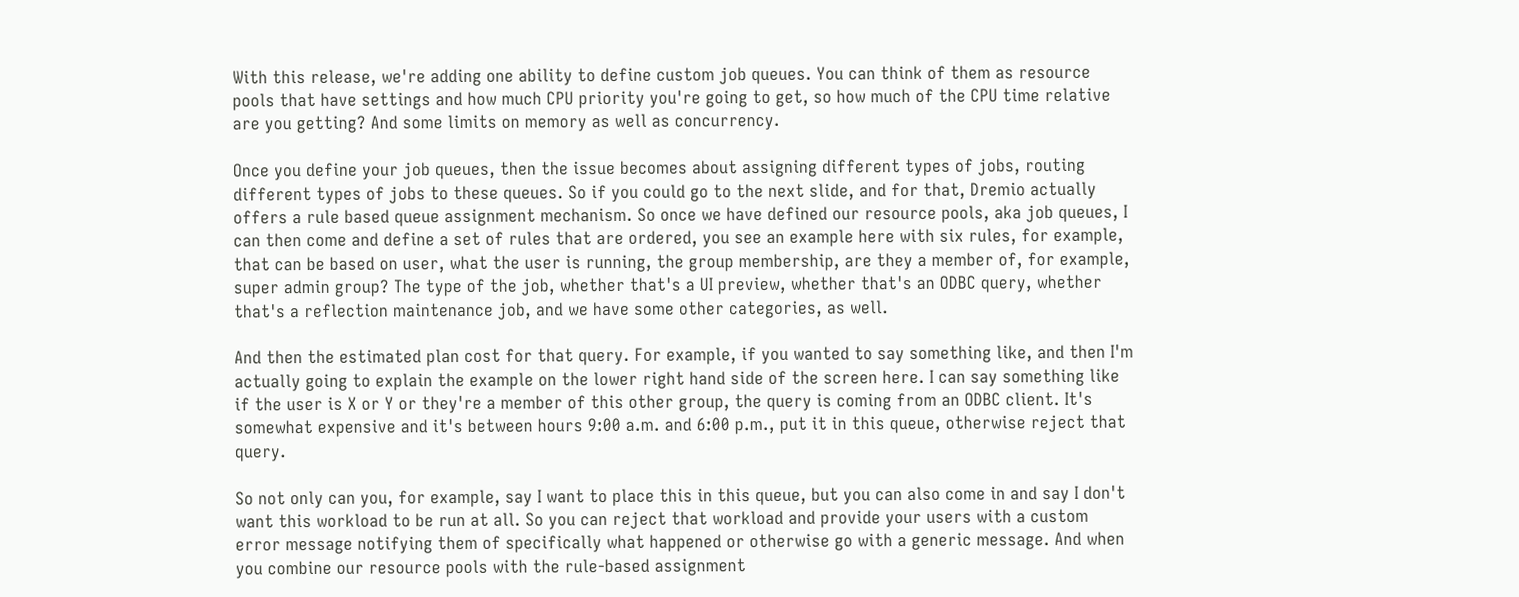With this release, we're adding one ability to define custom job queues. You can think of them as resource pools that have settings and how much CPU priority you're going to get, so how much of the CPU time relative are you getting? And some limits on memory as well as concurrency.

Once you define your job queues, then the issue becomes about assigning different types of jobs, routing different types of jobs to these queues. So if you could go to the next slide, and for that, Dremio actually offers a rule based queue assignment mechanism. So once we have defined our resource pools, aka job queues, I can then come and define a set of rules that are ordered, you see an example here with six rules, for example, that can be based on user, what the user is running, the group membership, are they a member of, for example, super admin group? The type of the job, whether that's a UI preview, whether that's an ODBC query, whether that's a reflection maintenance job, and we have some other categories, as well.

And then the estimated plan cost for that query. For example, if you wanted to say something like, and then I'm actually going to explain the example on the lower right hand side of the screen here. I can say something like if the user is X or Y or they're a member of this other group, the query is coming from an ODBC client. It's somewhat expensive and it's between hours 9:00 a.m. and 6:00 p.m., put it in this queue, otherwise reject that query.

So not only can you, for example, say I want to place this in this queue, but you can also come in and say I don't want this workload to be run at all. So you can reject that workload and provide your users with a custom error message notifying them of specifically what happened or otherwise go with a generic message. And when you combine our resource pools with the rule-based assignment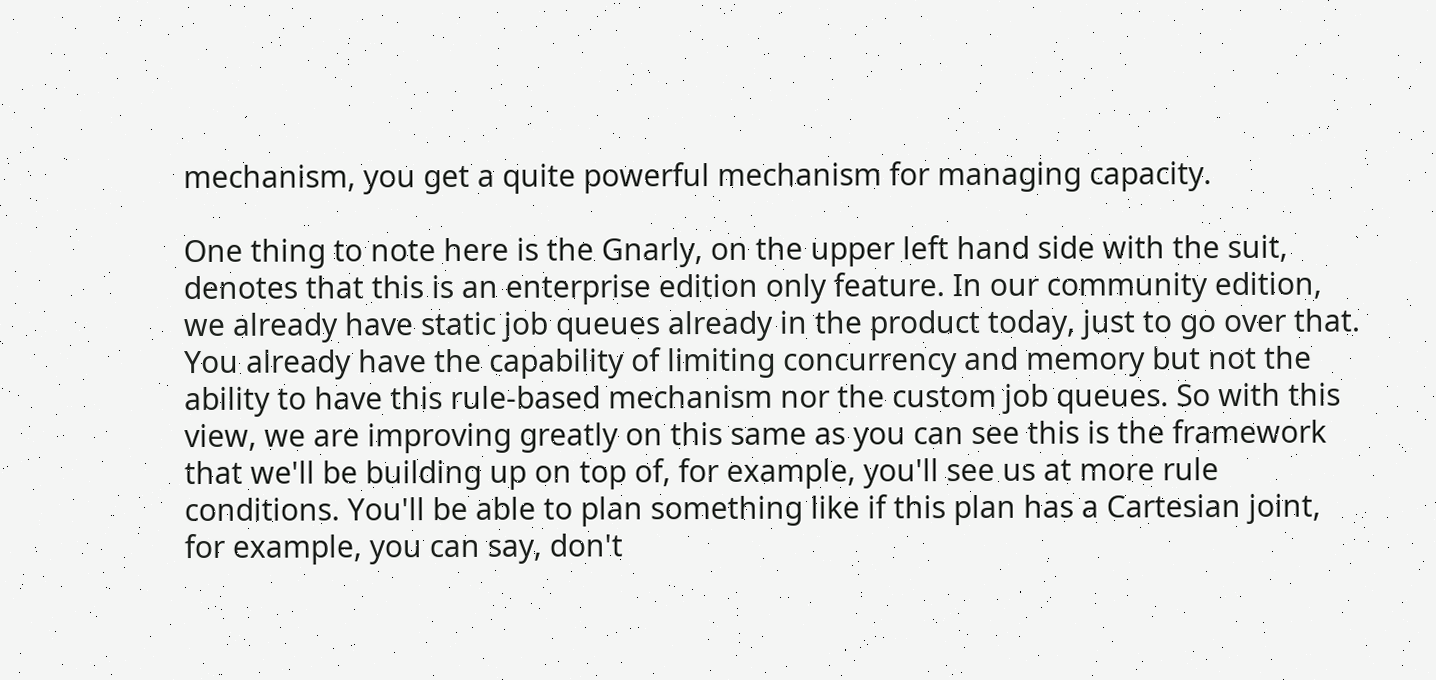mechanism, you get a quite powerful mechanism for managing capacity.

One thing to note here is the Gnarly, on the upper left hand side with the suit, denotes that this is an enterprise edition only feature. In our community edition, we already have static job queues already in the product today, just to go over that. You already have the capability of limiting concurrency and memory but not the ability to have this rule-based mechanism nor the custom job queues. So with this view, we are improving greatly on this same as you can see this is the framework that we'll be building up on top of, for example, you'll see us at more rule conditions. You'll be able to plan something like if this plan has a Cartesian joint, for example, you can say, don't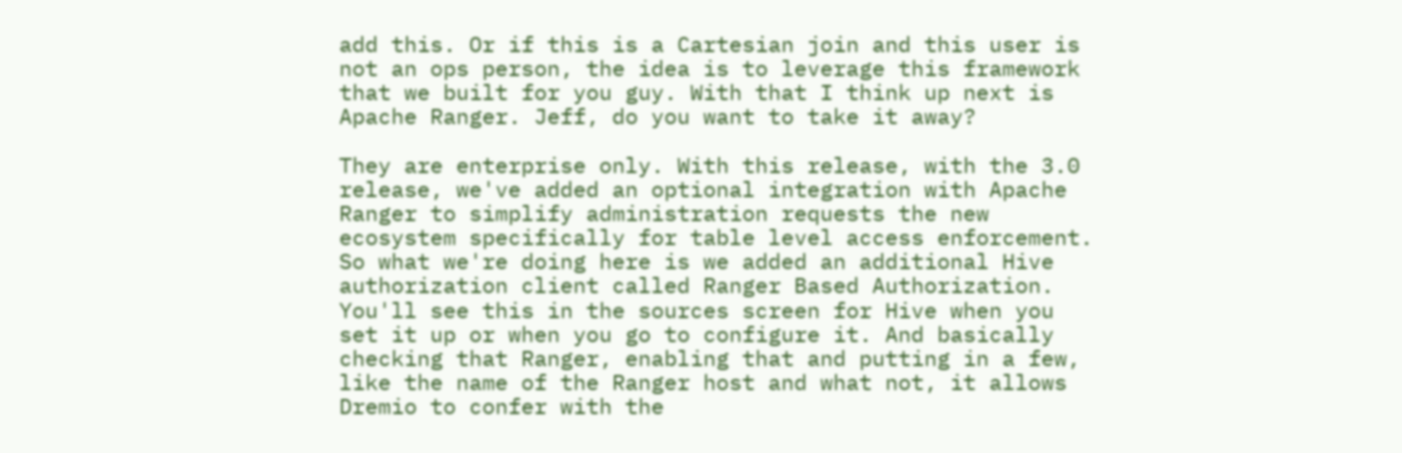add this. Or if this is a Cartesian join and this user is not an ops person, the idea is to leverage this framework that we built for you guy. With that I think up next is Apache Ranger. Jeff, do you want to take it away?

They are enterprise only. With this release, with the 3.0 release, we've added an optional integration with Apache Ranger to simplify administration requests the new ecosystem specifically for table level access enforcement. So what we're doing here is we added an additional Hive authorization client called Ranger Based Authorization. You'll see this in the sources screen for Hive when you set it up or when you go to configure it. And basically checking that Ranger, enabling that and putting in a few, like the name of the Ranger host and what not, it allows Dremio to confer with the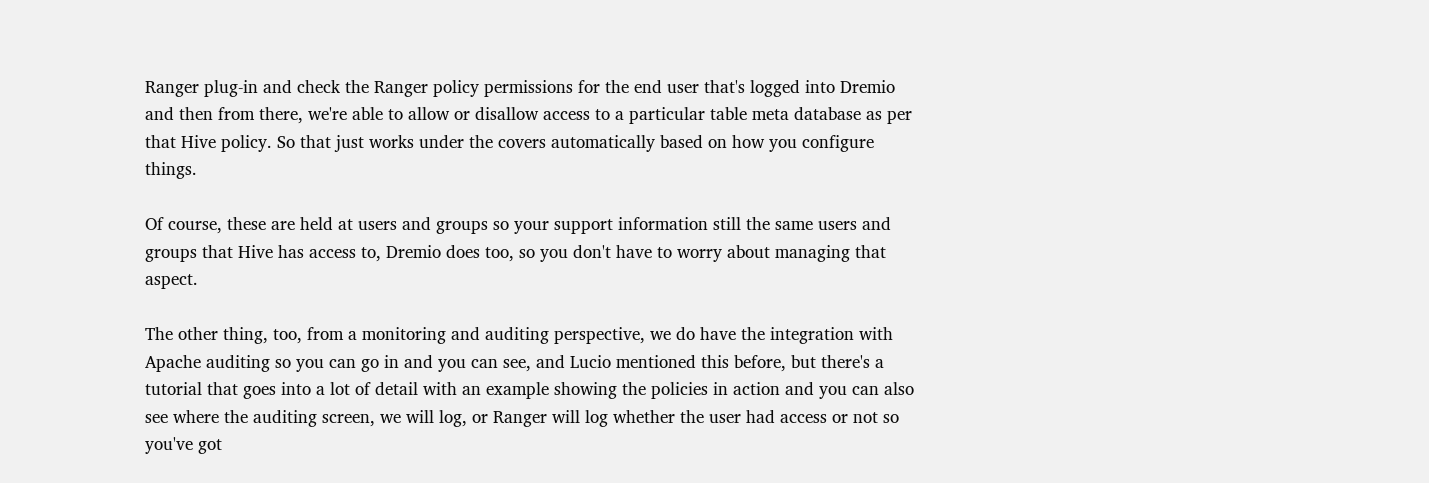Ranger plug-in and check the Ranger policy permissions for the end user that's logged into Dremio and then from there, we're able to allow or disallow access to a particular table meta database as per that Hive policy. So that just works under the covers automatically based on how you configure things.

Of course, these are held at users and groups so your support information still the same users and groups that Hive has access to, Dremio does too, so you don't have to worry about managing that aspect.

The other thing, too, from a monitoring and auditing perspective, we do have the integration with Apache auditing so you can go in and you can see, and Lucio mentioned this before, but there's a tutorial that goes into a lot of detail with an example showing the policies in action and you can also see where the auditing screen, we will log, or Ranger will log whether the user had access or not so you've got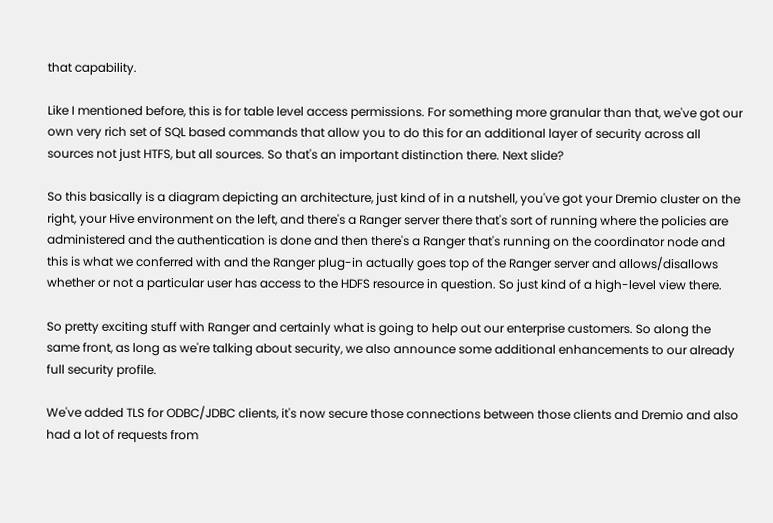that capability.

Like I mentioned before, this is for table level access permissions. For something more granular than that, we've got our own very rich set of SQL based commands that allow you to do this for an additional layer of security across all sources not just HTFS, but all sources. So that's an important distinction there. Next slide?

So this basically is a diagram depicting an architecture, just kind of in a nutshell, you've got your Dremio cluster on the right, your Hive environment on the left, and there's a Ranger server there that's sort of running where the policies are administered and the authentication is done and then there's a Ranger that's running on the coordinator node and this is what we conferred with and the Ranger plug-in actually goes top of the Ranger server and allows/disallows whether or not a particular user has access to the HDFS resource in question. So just kind of a high-level view there.

So pretty exciting stuff with Ranger and certainly what is going to help out our enterprise customers. So along the same front, as long as we're talking about security, we also announce some additional enhancements to our already full security profile.

We've added TLS for ODBC/JDBC clients, it's now secure those connections between those clients and Dremio and also had a lot of requests from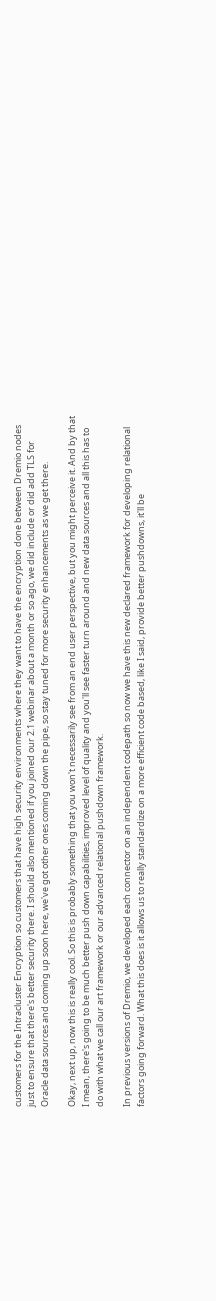customers for the Intracluster Encryption so customers that have high security environments where they want to have the encryption done between Dremio nodes just to ensure that there's better security there. I should also mentioned if you joined our 2.1 webinar about a month or so ago, we did include or did add TLS for Oracle data sources and coming up soon here, we've got other ones coming down the pipe, so stay tuned for more security enhancements as we get there.

Okay, next up, now this is really cool. So this is probably something that you won't necessarily see from an end user perspective, but you might perceive it. And by that I mean, there's going to be much better push down capabilities, improved level of quality and you'll see faster turn around and new data sources and all this has to do with what we call our art framework or our advanced relational pushdown framework.

In previous versions of Dremio, we developed each connector on an independent codepath so now we have this new declared framework for developing relational factors going forward. What this does is it allows us to really standardize on a more efficient code based, like I said, provide better pushdowns, it'll be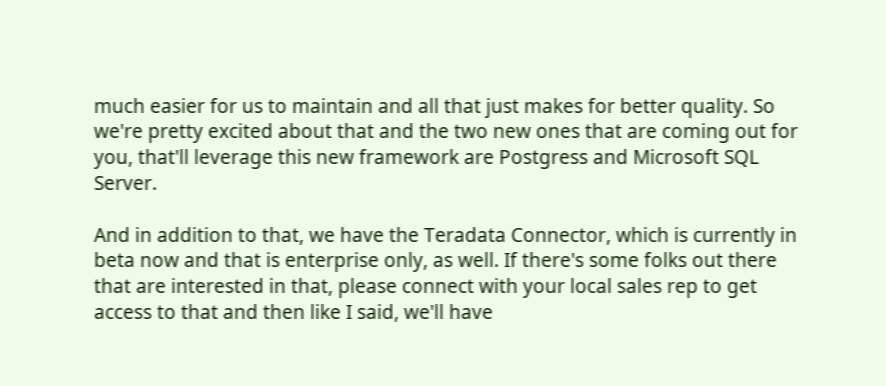much easier for us to maintain and all that just makes for better quality. So we're pretty excited about that and the two new ones that are coming out for you, that'll leverage this new framework are Postgress and Microsoft SQL Server.

And in addition to that, we have the Teradata Connector, which is currently in beta now and that is enterprise only, as well. If there's some folks out there that are interested in that, please connect with your local sales rep to get access to that and then like I said, we'll have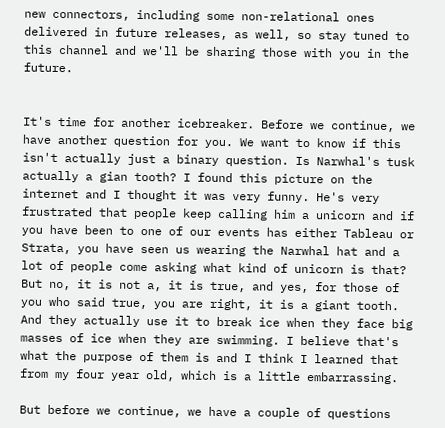new connectors, including some non-relational ones delivered in future releases, as well, so stay tuned to this channel and we'll be sharing those with you in the future.


It's time for another icebreaker. Before we continue, we have another question for you. We want to know if this isn't actually just a binary question. Is Narwhal's tusk actually a gian tooth? I found this picture on the internet and I thought it was very funny. He's very frustrated that people keep calling him a unicorn and if you have been to one of our events has either Tableau or Strata, you have seen us wearing the Narwhal hat and a lot of people come asking what kind of unicorn is that? But no, it is not a, it is true, and yes, for those of you who said true, you are right, it is a giant tooth. And they actually use it to break ice when they face big masses of ice when they are swimming. I believe that's what the purpose of them is and I think I learned that from my four year old, which is a little embarrassing.

But before we continue, we have a couple of questions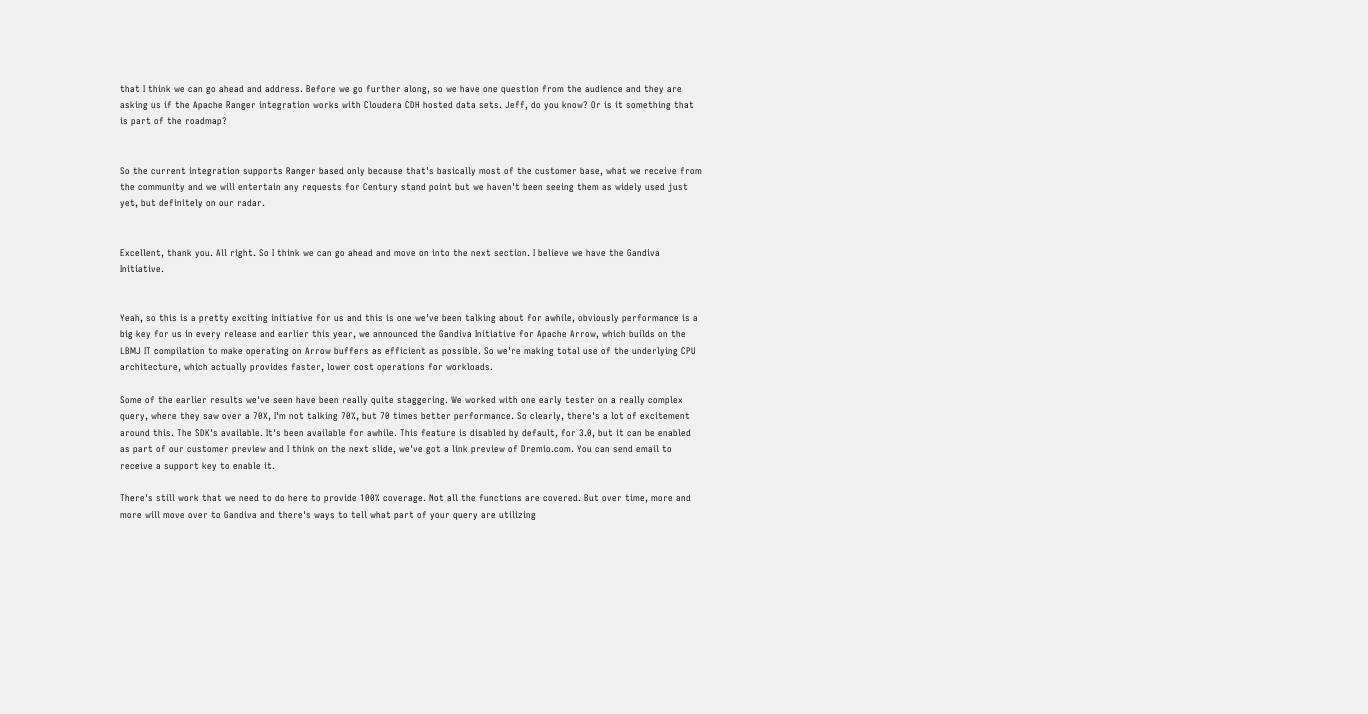that I think we can go ahead and address. Before we go further along, so we have one question from the audience and they are asking us if the Apache Ranger integration works with Cloudera CDH hosted data sets. Jeff, do you know? Or is it something that is part of the roadmap?


So the current integration supports Ranger based only because that's basically most of the customer base, what we receive from the community and we will entertain any requests for Century stand point but we haven't been seeing them as widely used just yet, but definitely on our radar.


Excellent, thank you. All right. So I think we can go ahead and move on into the next section. I believe we have the Gandiva Initiative.


Yeah, so this is a pretty exciting initiative for us and this is one we've been talking about for awhile, obviously performance is a big key for us in every release and earlier this year, we announced the Gandiva Initiative for Apache Arrow, which builds on the LBMJ IT compilation to make operating on Arrow buffers as efficient as possible. So we're making total use of the underlying CPU architecture, which actually provides faster, lower cost operations for workloads.

Some of the earlier results we've seen have been really quite staggering. We worked with one early tester on a really complex query, where they saw over a 70X, I'm not talking 70%, but 70 times better performance. So clearly, there's a lot of excitement around this. The SDK's available. It's been available for awhile. This feature is disabled by default, for 3.0, but it can be enabled as part of our customer preview and I think on the next slide, we've got a link preview of Dremio.com. You can send email to receive a support key to enable it.

There's still work that we need to do here to provide 100% coverage. Not all the functions are covered. But over time, more and more will move over to Gandiva and there's ways to tell what part of your query are utilizing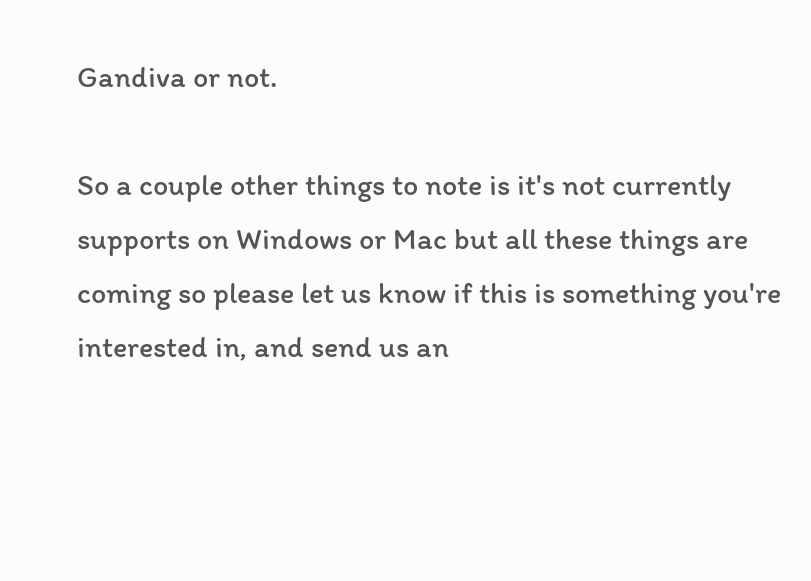Gandiva or not.

So a couple other things to note is it's not currently supports on Windows or Mac but all these things are coming so please let us know if this is something you're interested in, and send us an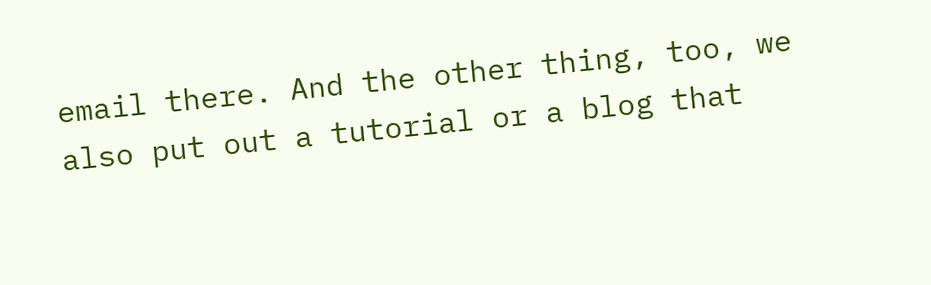email there. And the other thing, too, we also put out a tutorial or a blog that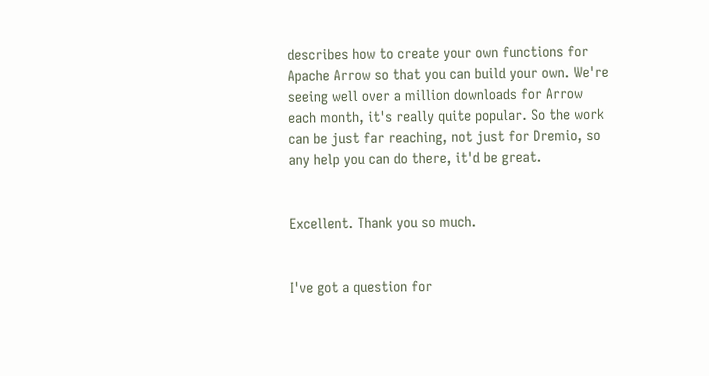describes how to create your own functions for Apache Arrow so that you can build your own. We're seeing well over a million downloads for Arrow each month, it's really quite popular. So the work can be just far reaching, not just for Dremio, so any help you can do there, it'd be great.


Excellent. Thank you so much.


I've got a question for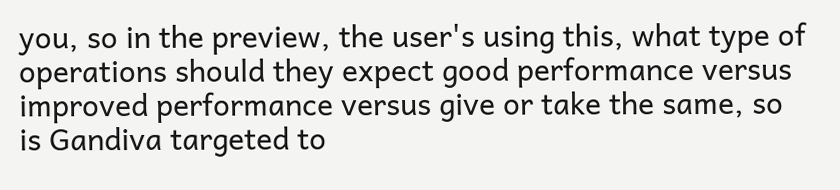you, so in the preview, the user's using this, what type of operations should they expect good performance versus improved performance versus give or take the same, so is Gandiva targeted to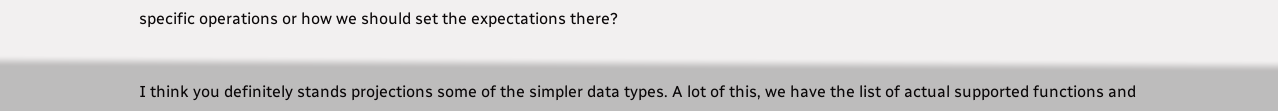specific operations or how we should set the expectations there?


I think you definitely stands projections some of the simpler data types. A lot of this, we have the list of actual supported functions and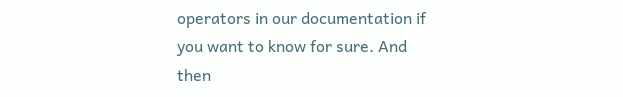operators in our documentation if you want to know for sure. And then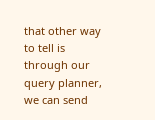that other way to tell is through our query planner, we can send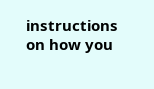instructions on how you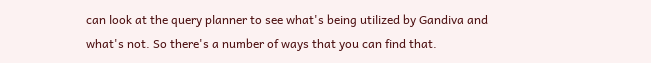can look at the query planner to see what's being utilized by Gandiva and what's not. So there's a number of ways that you can find that.